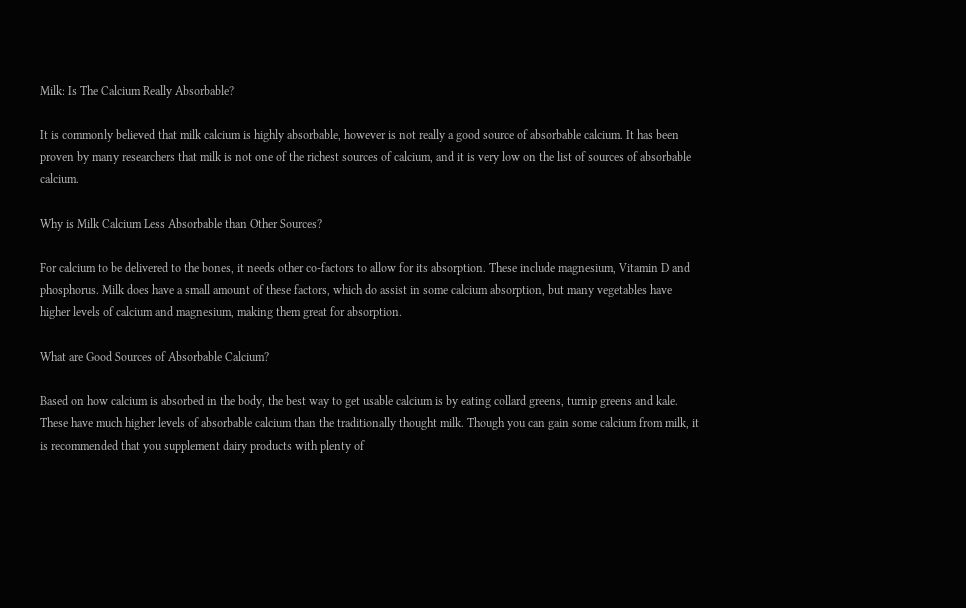Milk: Is The Calcium Really Absorbable?

It is commonly believed that milk calcium is highly absorbable, however is not really a good source of absorbable calcium. It has been proven by many researchers that milk is not one of the richest sources of calcium, and it is very low on the list of sources of absorbable calcium.

Why is Milk Calcium Less Absorbable than Other Sources?

For calcium to be delivered to the bones, it needs other co-factors to allow for its absorption. These include magnesium, Vitamin D and phosphorus. Milk does have a small amount of these factors, which do assist in some calcium absorption, but many vegetables have higher levels of calcium and magnesium, making them great for absorption.

What are Good Sources of Absorbable Calcium?

Based on how calcium is absorbed in the body, the best way to get usable calcium is by eating collard greens, turnip greens and kale. These have much higher levels of absorbable calcium than the traditionally thought milk. Though you can gain some calcium from milk, it is recommended that you supplement dairy products with plenty of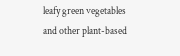leafy green vegetables and other plant-based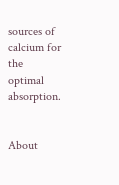sources of calcium for the optimal absorption.


About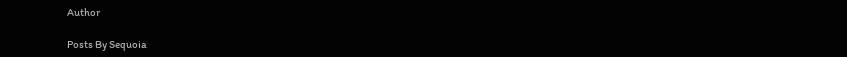Author

Posts By Sequoia